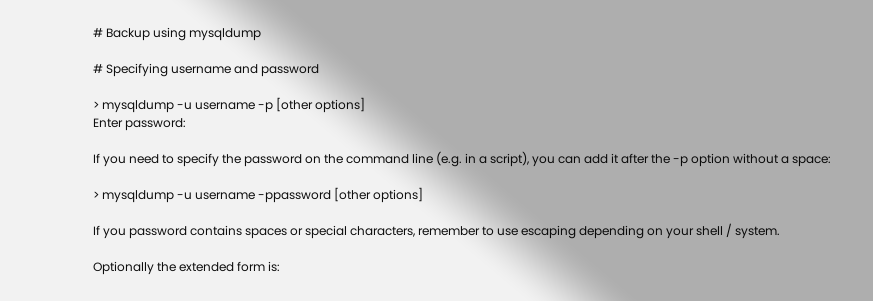# Backup using mysqldump

# Specifying username and password

> mysqldump -u username -p [other options]
Enter password:

If you need to specify the password on the command line (e.g. in a script), you can add it after the -p option without a space:

> mysqldump -u username -ppassword [other options]

If you password contains spaces or special characters, remember to use escaping depending on your shell / system.

Optionally the extended form is: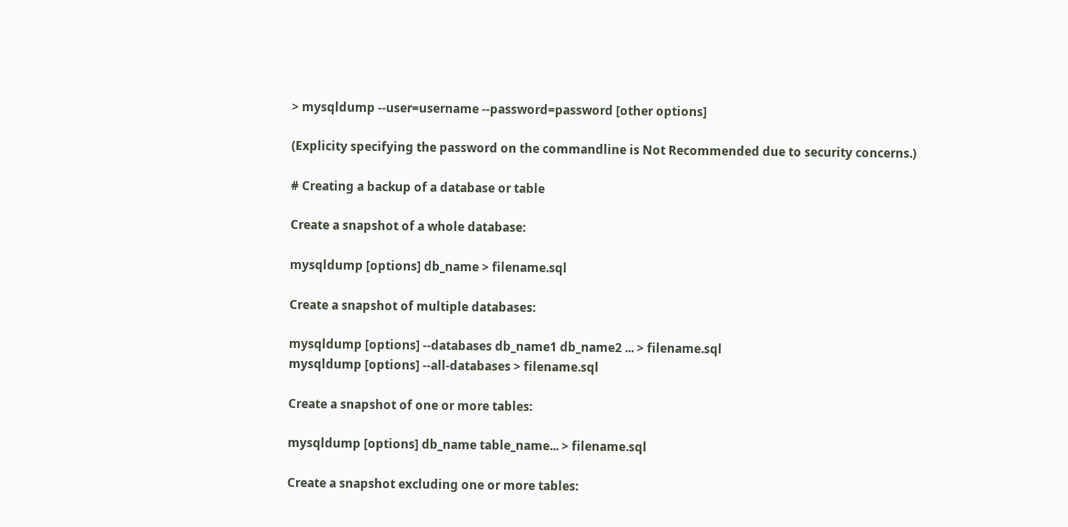> mysqldump --user=username --password=password [other options]

(Explicity specifying the password on the commandline is Not Recommended due to security concerns.)

# Creating a backup of a database or table

Create a snapshot of a whole database:

mysqldump [options] db_name > filename.sql

Create a snapshot of multiple databases:

mysqldump [options] --databases db_name1 db_name2 ... > filename.sql
mysqldump [options] --all-databases > filename.sql

Create a snapshot of one or more tables:

mysqldump [options] db_name table_name... > filename.sql

Create a snapshot excluding one or more tables: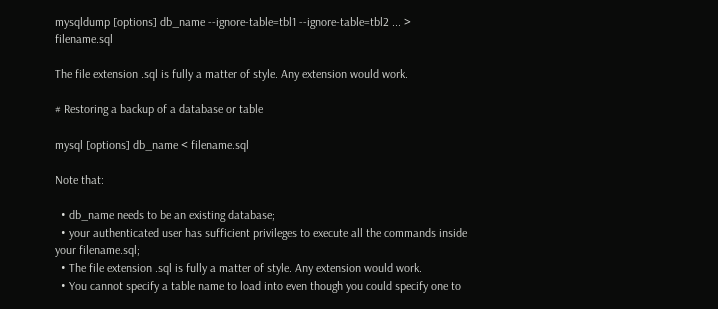mysqldump [options] db_name --ignore-table=tbl1 --ignore-table=tbl2 ... > filename.sql

The file extension .sql is fully a matter of style. Any extension would work.

# Restoring a backup of a database or table

mysql [options] db_name < filename.sql

Note that:

  • db_name needs to be an existing database;
  • your authenticated user has sufficient privileges to execute all the commands inside your filename.sql;
  • The file extension .sql is fully a matter of style. Any extension would work.
  • You cannot specify a table name to load into even though you could specify one to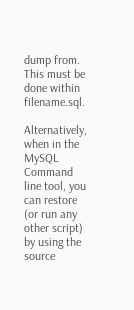dump from. This must be done within filename.sql.

Alternatively, when in the MySQL Command line tool, you can restore (or run any other script) by using the source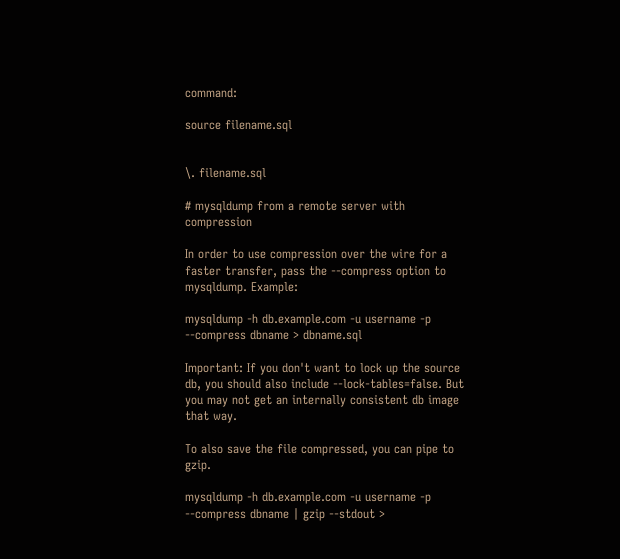command:

source filename.sql


\. filename.sql

# mysqldump from a remote server with compression

In order to use compression over the wire for a faster transfer, pass the --compress option to mysqldump. Example:

mysqldump -h db.example.com -u username -p --compress dbname > dbname.sql

Important: If you don't want to lock up the source db, you should also include --lock-tables=false. But you may not get an internally consistent db image that way.

To also save the file compressed, you can pipe to gzip.

mysqldump -h db.example.com -u username -p --compress dbname | gzip --stdout >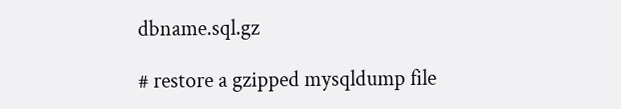dbname.sql.gz

# restore a gzipped mysqldump file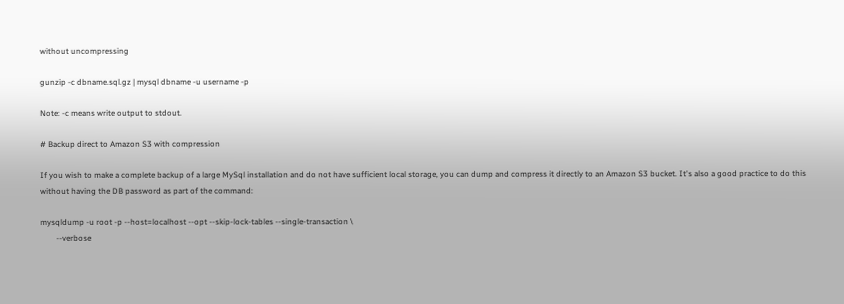without uncompressing

gunzip -c dbname.sql.gz | mysql dbname -u username -p

Note: -c means write output to stdout.

# Backup direct to Amazon S3 with compression

If you wish to make a complete backup of a large MySql installation and do not have sufficient local storage, you can dump and compress it directly to an Amazon S3 bucket. It's also a good practice to do this without having the DB password as part of the command:

mysqldump -u root -p --host=localhost --opt --skip-lock-tables --single-transaction \
        --verbose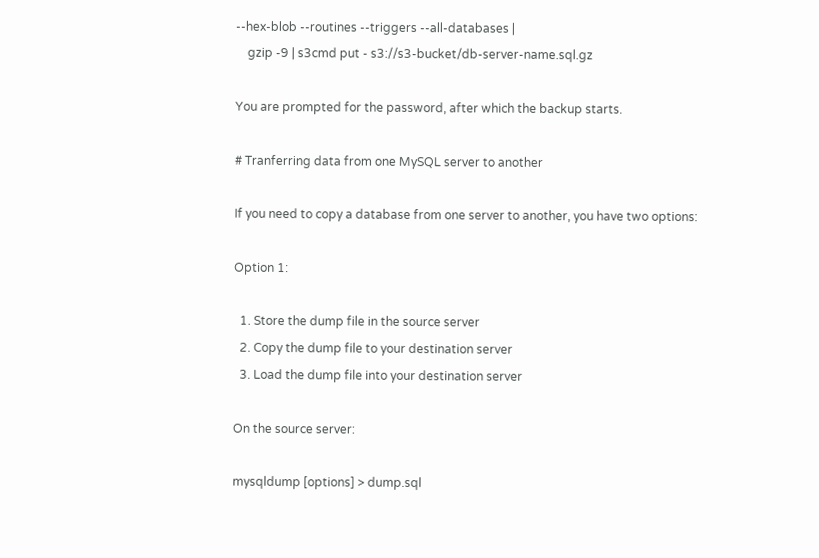--hex-blob --routines --triggers --all-databases |
    gzip -9 | s3cmd put - s3://s3-bucket/db-server-name.sql.gz

You are prompted for the password, after which the backup starts.

# Tranferring data from one MySQL server to another

If you need to copy a database from one server to another, you have two options:

Option 1:

  1. Store the dump file in the source server
  2. Copy the dump file to your destination server
  3. Load the dump file into your destination server

On the source server:

mysqldump [options] > dump.sql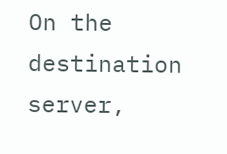On the destination server,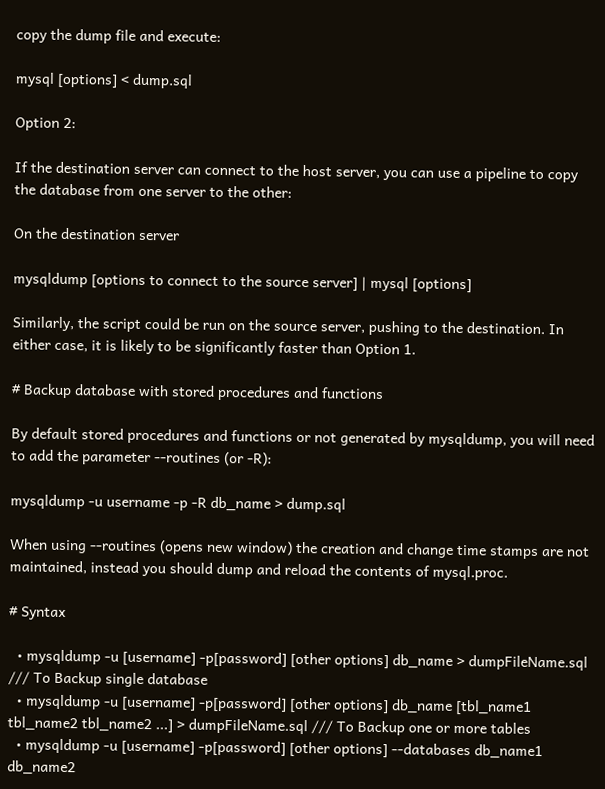copy the dump file and execute:

mysql [options] < dump.sql

Option 2:

If the destination server can connect to the host server, you can use a pipeline to copy the database from one server to the other:

On the destination server

mysqldump [options to connect to the source server] | mysql [options]

Similarly, the script could be run on the source server, pushing to the destination. In either case, it is likely to be significantly faster than Option 1.

# Backup database with stored procedures and functions

By default stored procedures and functions or not generated by mysqldump, you will need to add the parameter --routines (or -R):

mysqldump -u username -p -R db_name > dump.sql

When using --routines (opens new window) the creation and change time stamps are not maintained, instead you should dump and reload the contents of mysql.proc.

# Syntax

  • mysqldump -u [username] -p[password] [other options] db_name > dumpFileName.sql /// To Backup single database
  • mysqldump -u [username] -p[password] [other options] db_name [tbl_name1 tbl_name2 tbl_name2 ...] > dumpFileName.sql /// To Backup one or more tables
  • mysqldump -u [username] -p[password] [other options] --databases db_name1 db_name2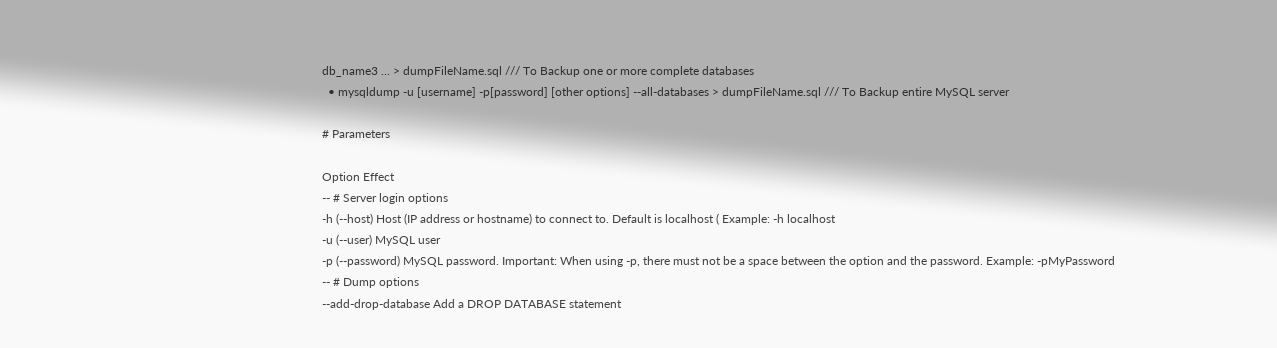db_name3 ... > dumpFileName.sql /// To Backup one or more complete databases
  • mysqldump -u [username] -p[password] [other options] --all-databases > dumpFileName.sql /// To Backup entire MySQL server

# Parameters

Option Effect
-- # Server login options
-h (--host) Host (IP address or hostname) to connect to. Default is localhost ( Example: -h localhost
-u (--user) MySQL user
-p (--password) MySQL password. Important: When using -p, there must not be a space between the option and the password. Example: -pMyPassword
-- # Dump options
--add-drop-database Add a DROP DATABASE statement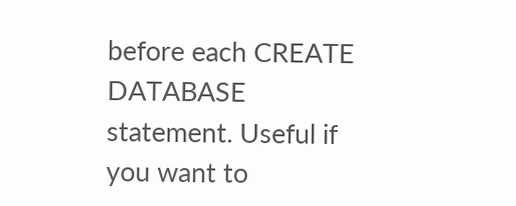before each CREATE DATABASE statement. Useful if you want to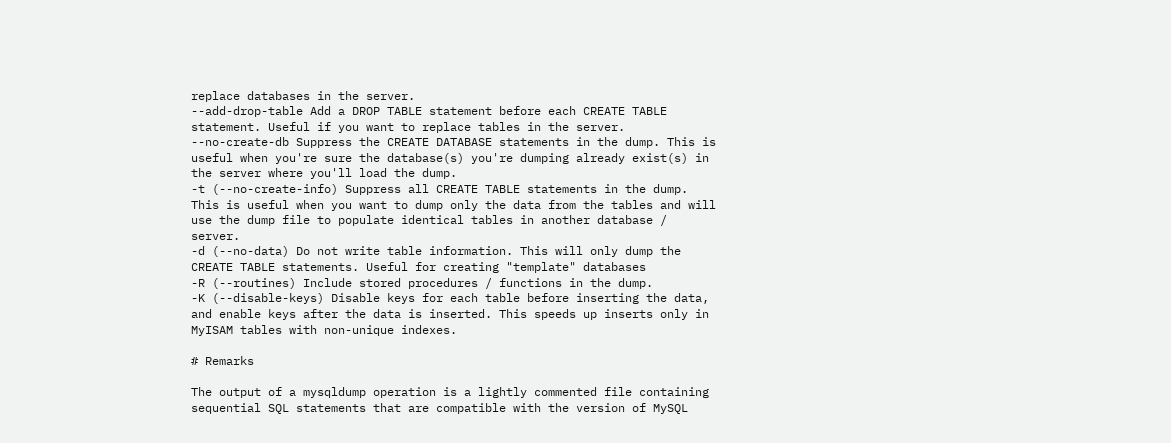replace databases in the server.
--add-drop-table Add a DROP TABLE statement before each CREATE TABLE statement. Useful if you want to replace tables in the server.
--no-create-db Suppress the CREATE DATABASE statements in the dump. This is useful when you're sure the database(s) you're dumping already exist(s) in the server where you'll load the dump.
-t (--no-create-info) Suppress all CREATE TABLE statements in the dump. This is useful when you want to dump only the data from the tables and will use the dump file to populate identical tables in another database / server.
-d (--no-data) Do not write table information. This will only dump the CREATE TABLE statements. Useful for creating "template" databases
-R (--routines) Include stored procedures / functions in the dump.
-K (--disable-keys) Disable keys for each table before inserting the data, and enable keys after the data is inserted. This speeds up inserts only in MyISAM tables with non-unique indexes.

# Remarks

The output of a mysqldump operation is a lightly commented file containing sequential SQL statements that are compatible with the version of MySQL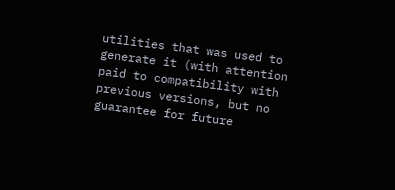utilities that was used to generate it (with attention paid to compatibility with previous versions, but no guarantee for future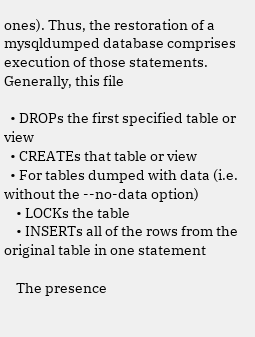ones). Thus, the restoration of a mysqldumped database comprises execution of those statements. Generally, this file

  • DROPs the first specified table or view
  • CREATEs that table or view
  • For tables dumped with data (i.e. without the --no-data option)
    • LOCKs the table
    • INSERTs all of the rows from the original table in one statement

    The presence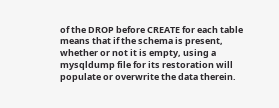of the DROP before CREATE for each table means that if the schema is present, whether or not it is empty, using a mysqldump file for its restoration will populate or overwrite the data therein.